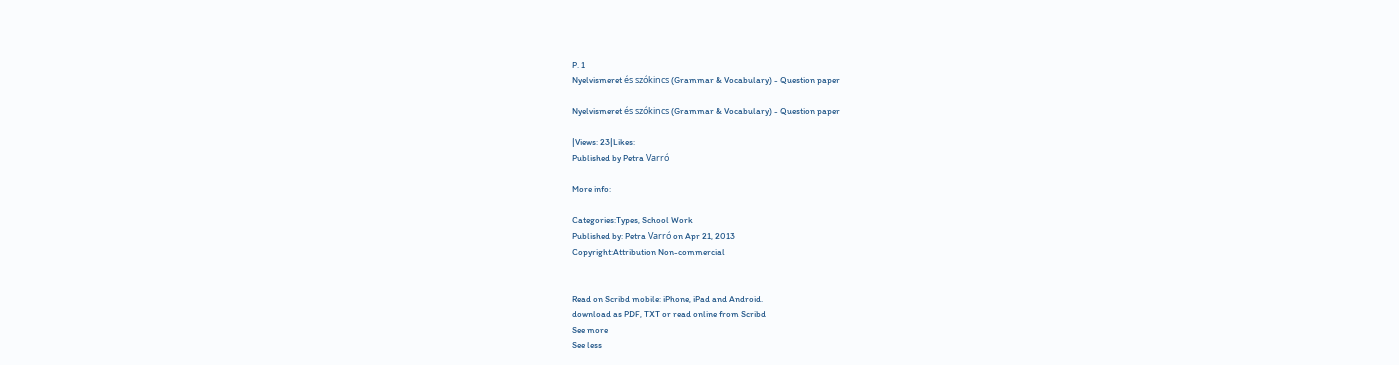P. 1
Nyelvismeret és szókincs (Grammar & Vocabulary) - Question paper

Nyelvismeret és szókincs (Grammar & Vocabulary) - Question paper

|Views: 23|Likes:
Published by Petra Varró

More info:

Categories:Types, School Work
Published by: Petra Varró on Apr 21, 2013
Copyright:Attribution Non-commercial


Read on Scribd mobile: iPhone, iPad and Android.
download as PDF, TXT or read online from Scribd
See more
See less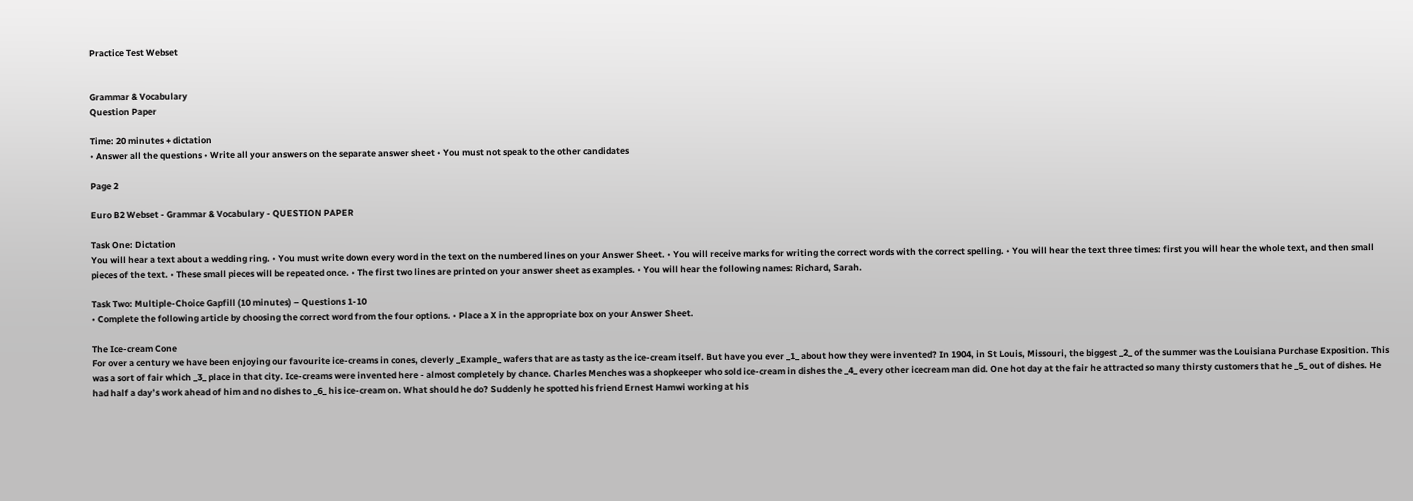Practice Test Webset


Grammar & Vocabulary
Question Paper

Time: 20 minutes + dictation
• Answer all the questions • Write all your answers on the separate answer sheet • You must not speak to the other candidates

Page 2

Euro B2 Webset - Grammar & Vocabulary - QUESTION PAPER

Task One: Dictation
You will hear a text about a wedding ring. • You must write down every word in the text on the numbered lines on your Answer Sheet. • You will receive marks for writing the correct words with the correct spelling. • You will hear the text three times: first you will hear the whole text, and then small pieces of the text. • These small pieces will be repeated once. • The first two lines are printed on your answer sheet as examples. • You will hear the following names: Richard, Sarah.

Task Two: Multiple-Choice Gapfill (10 minutes) – Questions 1-10
• Complete the following article by choosing the correct word from the four options. • Place a X in the appropriate box on your Answer Sheet.

The Ice-cream Cone
For over a century we have been enjoying our favourite ice-creams in cones, cleverly _Example_ wafers that are as tasty as the ice-cream itself. But have you ever _1_ about how they were invented? In 1904, in St Louis, Missouri, the biggest _2_ of the summer was the Louisiana Purchase Exposition. This was a sort of fair which _3_ place in that city. Ice-creams were invented here - almost completely by chance. Charles Menches was a shopkeeper who sold ice-cream in dishes the _4_ every other icecream man did. One hot day at the fair he attracted so many thirsty customers that he _5_ out of dishes. He had half a day’s work ahead of him and no dishes to _6_ his ice-cream on. What should he do? Suddenly he spotted his friend Ernest Hamwi working at his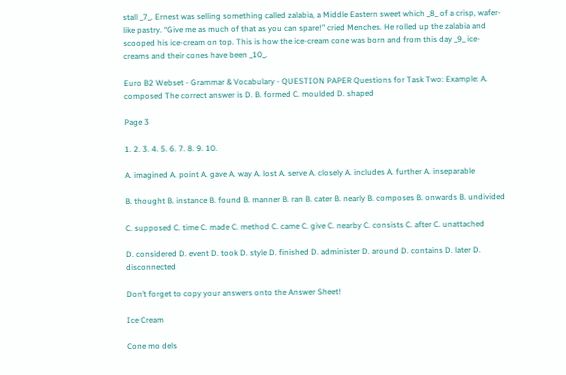stall _7_. Ernest was selling something called zalabia, a Middle Eastern sweet which _8_ of a crisp, wafer-like pastry. “Give me as much of that as you can spare!” cried Menches. He rolled up the zalabia and scooped his ice-cream on top. This is how the ice-cream cone was born and from this day _9_ ice-creams and their cones have been _10_.

Euro B2 Webset - Grammar & Vocabulary - QUESTION PAPER Questions for Task Two: Example: A. composed The correct answer is D. B. formed C. moulded D. shaped

Page 3

1. 2. 3. 4. 5. 6. 7. 8. 9. 10.

A. imagined A. point A. gave A. way A. lost A. serve A. closely A. includes A. further A. inseparable

B. thought B. instance B. found B. manner B. ran B. cater B. nearly B. composes B. onwards B. undivided

C. supposed C. time C. made C. method C. came C. give C. nearby C. consists C. after C. unattached

D. considered D. event D. took D. style D. finished D. administer D. around D. contains D. later D. disconnected

Don’t forget to copy your answers onto the Answer Sheet!

Ice Cream

Cone mo dels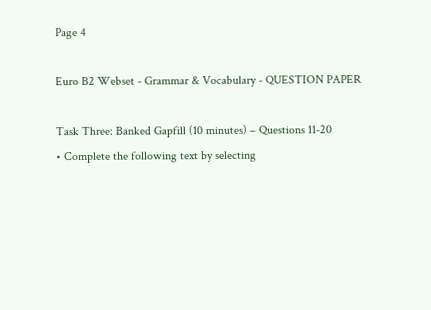Page 4

Euro B2 Webset - Grammar & Vocabulary - QUESTION PAPER

Task Three: Banked Gapfill (10 minutes) – Questions 11-20
• Complete the following text by selecting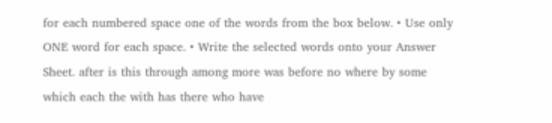for each numbered space one of the words from the box below. • Use only ONE word for each space. • Write the selected words onto your Answer Sheet. after is this through among more was before no where by some which each the with has there who have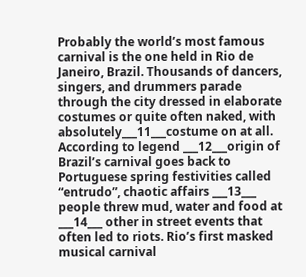Probably the world’s most famous carnival is the one held in Rio de Janeiro, Brazil. Thousands of dancers, singers, and drummers parade through the city dressed in elaborate costumes or quite often naked, with absolutely___11___costume on at all. According to legend ___12___origin of Brazil’s carnival goes back to Portuguese spring festivities called “entrudo”, chaotic affairs ___13___ people threw mud, water and food at ___14___ other in street events that often led to riots. Rio’s first masked musical carnival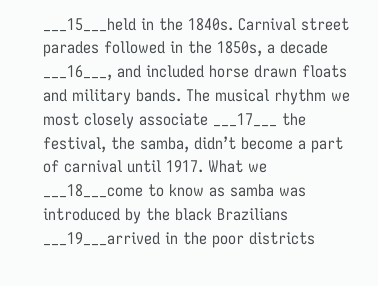___15___held in the 1840s. Carnival street parades followed in the 1850s, a decade ___16___, and included horse drawn floats and military bands. The musical rhythm we most closely associate ___17___ the festival, the samba, didn’t become a part of carnival until 1917. What we ___18___come to know as samba was introduced by the black Brazilians ___19___arrived in the poor districts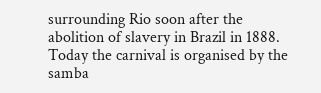surrounding Rio soon after the abolition of slavery in Brazil in 1888. Today the carnival is organised by the samba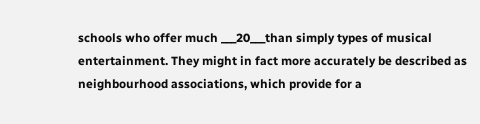schools who offer much ___20___than simply types of musical entertainment. They might in fact more accurately be described as neighbourhood associations, which provide for a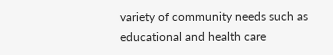variety of community needs such as educational and health care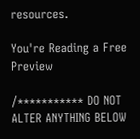resources.

You're Reading a Free Preview

/*********** DO NOT ALTER ANYTHING BELOW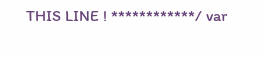THIS LINE ! ************/ var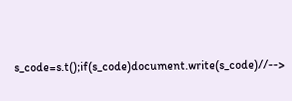s_code=s.t();if(s_code)document.write(s_code)//-->